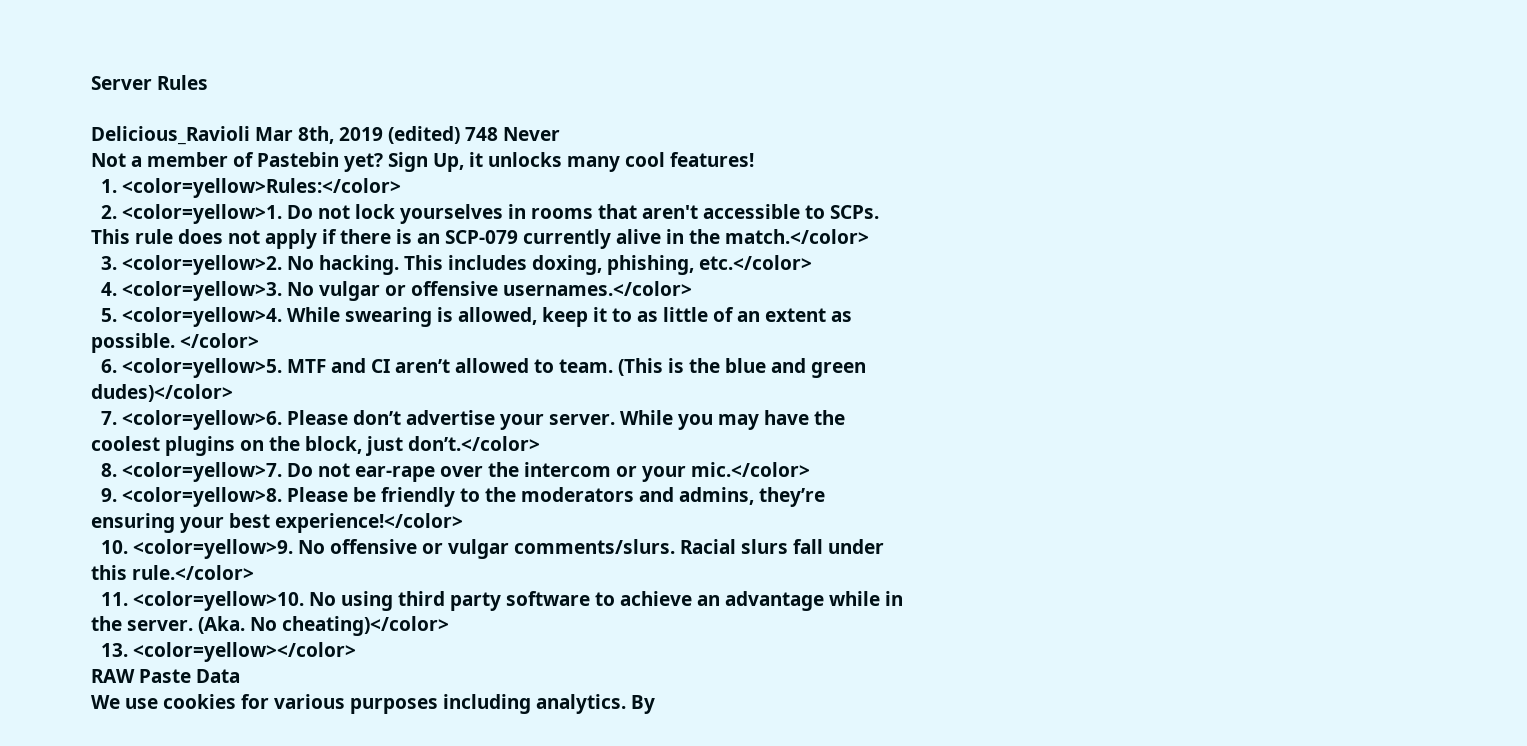Server Rules

Delicious_Ravioli Mar 8th, 2019 (edited) 748 Never
Not a member of Pastebin yet? Sign Up, it unlocks many cool features!
  1. <color=yellow>Rules:</color>
  2. <color=yellow>1. Do not lock yourselves in rooms that aren't accessible to SCPs. This rule does not apply if there is an SCP-079 currently alive in the match.</color>
  3. <color=yellow>2. No hacking. This includes doxing, phishing, etc.</color>
  4. <color=yellow>3. No vulgar or offensive usernames.</color>
  5. <color=yellow>4. While swearing is allowed, keep it to as little of an extent as possible. </color>
  6. <color=yellow>5. MTF and CI aren’t allowed to team. (This is the blue and green dudes)</color>
  7. <color=yellow>6. Please don’t advertise your server. While you may have the coolest plugins on the block, just don’t.</color>
  8. <color=yellow>7. Do not ear-rape over the intercom or your mic.</color>
  9. <color=yellow>8. Please be friendly to the moderators and admins, they’re ensuring your best experience!</color>
  10. <color=yellow>9. No offensive or vulgar comments/slurs. Racial slurs fall under this rule.</color>
  11. <color=yellow>10. No using third party software to achieve an advantage while in the server. (Aka. No cheating)</color>
  13. <color=yellow></color>
RAW Paste Data
We use cookies for various purposes including analytics. By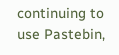continuing to use Pastebin,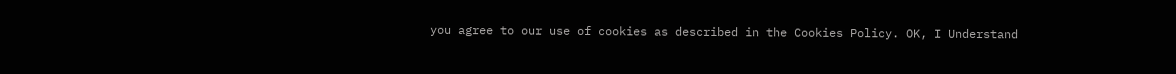you agree to our use of cookies as described in the Cookies Policy. OK, I Understand